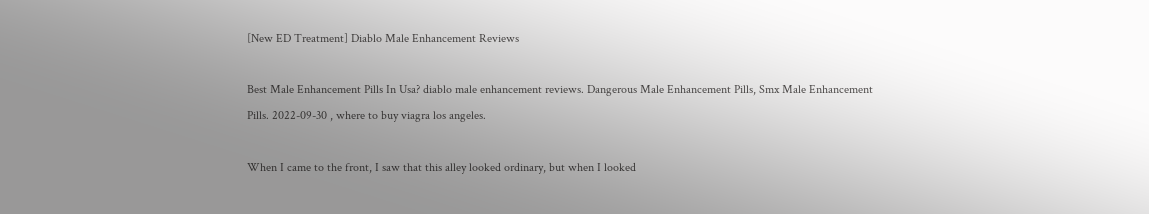[New ED Treatment] Diablo Male Enhancement Reviews

Best Male Enhancement Pills In Usa? diablo male enhancement reviews. Dangerous Male Enhancement Pills, Smx Male Enhancement Pills. 2022-09-30 , where to buy viagra los angeles.

When I came to the front, I saw that this alley looked ordinary, but when I looked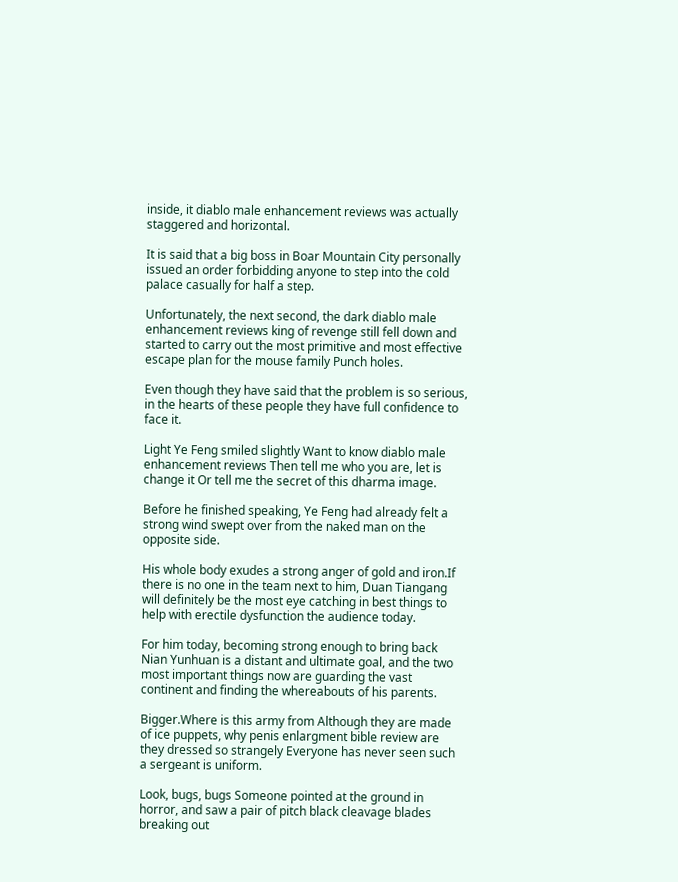inside, it diablo male enhancement reviews was actually staggered and horizontal.

It is said that a big boss in Boar Mountain City personally issued an order forbidding anyone to step into the cold palace casually for half a step.

Unfortunately, the next second, the dark diablo male enhancement reviews king of revenge still fell down and started to carry out the most primitive and most effective escape plan for the mouse family Punch holes.

Even though they have said that the problem is so serious, in the hearts of these people they have full confidence to face it.

Light Ye Feng smiled slightly Want to know diablo male enhancement reviews Then tell me who you are, let is change it Or tell me the secret of this dharma image.

Before he finished speaking, Ye Feng had already felt a strong wind swept over from the naked man on the opposite side.

His whole body exudes a strong anger of gold and iron.If there is no one in the team next to him, Duan Tiangang will definitely be the most eye catching in best things to help with erectile dysfunction the audience today.

For him today, becoming strong enough to bring back Nian Yunhuan is a distant and ultimate goal, and the two most important things now are guarding the vast continent and finding the whereabouts of his parents.

Bigger.Where is this army from Although they are made of ice puppets, why penis enlargment bible review are they dressed so strangely Everyone has never seen such a sergeant is uniform.

Look, bugs, bugs Someone pointed at the ground in horror, and saw a pair of pitch black cleavage blades breaking out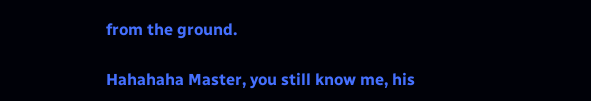from the ground.

Hahahaha Master, you still know me, his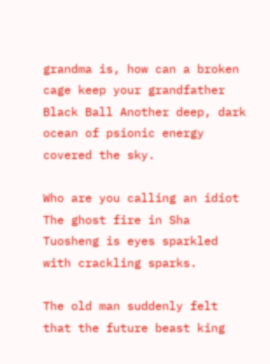grandma is, how can a broken cage keep your grandfather Black Ball Another deep, dark ocean of psionic energy covered the sky.

Who are you calling an idiot The ghost fire in Sha Tuosheng is eyes sparkled with crackling sparks.

The old man suddenly felt that the future beast king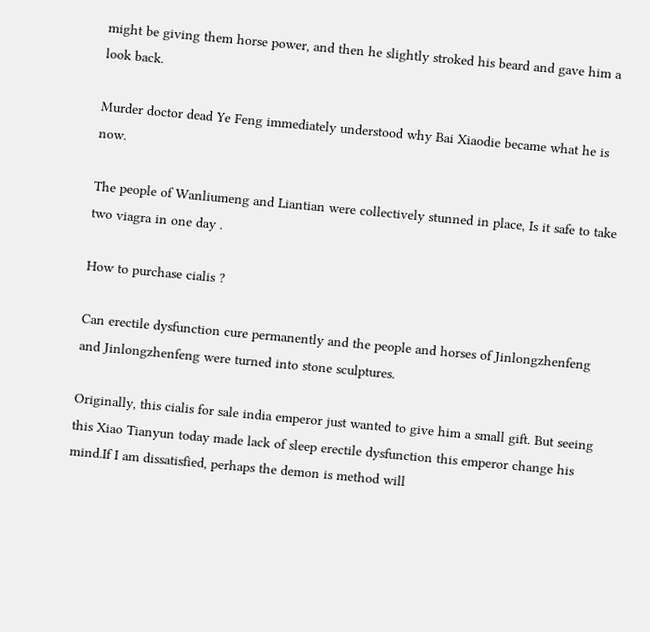might be giving them horse power, and then he slightly stroked his beard and gave him a look back.

Murder doctor dead Ye Feng immediately understood why Bai Xiaodie became what he is now.

The people of Wanliumeng and Liantian were collectively stunned in place, Is it safe to take two viagra in one day .

How to purchase cialis ?

Can erectile dysfunction cure permanently and the people and horses of Jinlongzhenfeng and Jinlongzhenfeng were turned into stone sculptures.

Originally, this cialis for sale india emperor just wanted to give him a small gift. But seeing this Xiao Tianyun today made lack of sleep erectile dysfunction this emperor change his mind.If I am dissatisfied, perhaps the demon is method will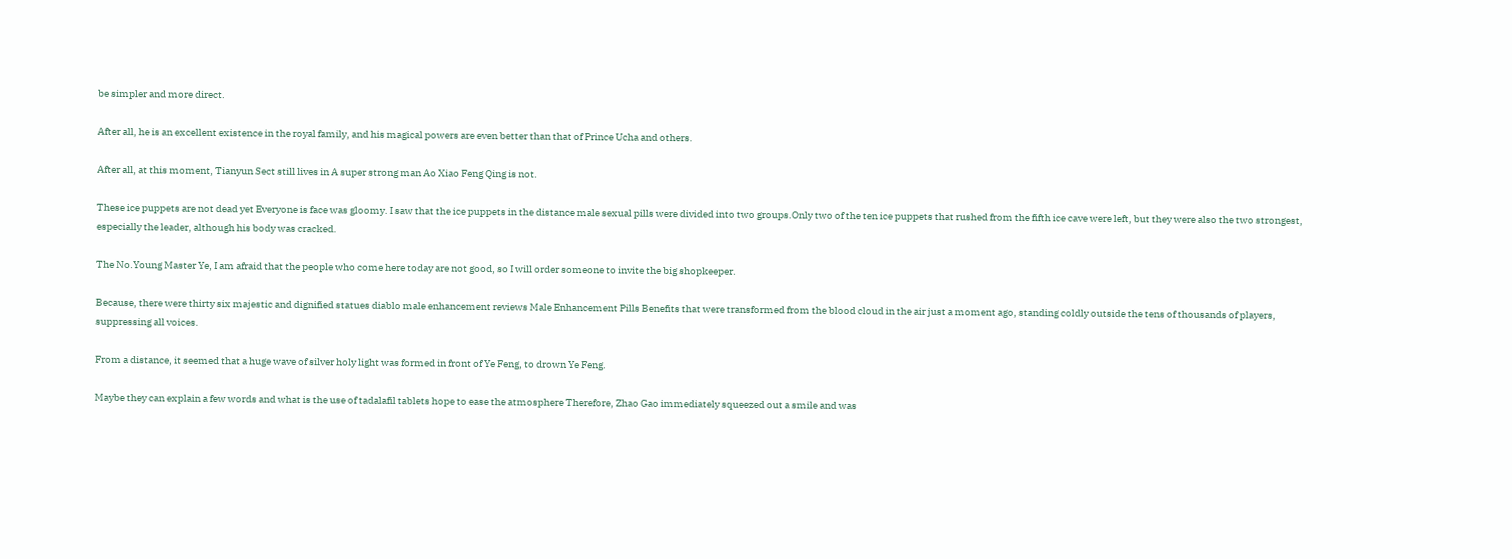be simpler and more direct.

After all, he is an excellent existence in the royal family, and his magical powers are even better than that of Prince Ucha and others.

After all, at this moment, Tianyun Sect still lives in A super strong man Ao Xiao Feng Qing is not.

These ice puppets are not dead yet Everyone is face was gloomy. I saw that the ice puppets in the distance male sexual pills were divided into two groups.Only two of the ten ice puppets that rushed from the fifth ice cave were left, but they were also the two strongest, especially the leader, although his body was cracked.

The No.Young Master Ye, I am afraid that the people who come here today are not good, so I will order someone to invite the big shopkeeper.

Because, there were thirty six majestic and dignified statues diablo male enhancement reviews Male Enhancement Pills Benefits that were transformed from the blood cloud in the air just a moment ago, standing coldly outside the tens of thousands of players, suppressing all voices.

From a distance, it seemed that a huge wave of silver holy light was formed in front of Ye Feng, to drown Ye Feng.

Maybe they can explain a few words and what is the use of tadalafil tablets hope to ease the atmosphere Therefore, Zhao Gao immediately squeezed out a smile and was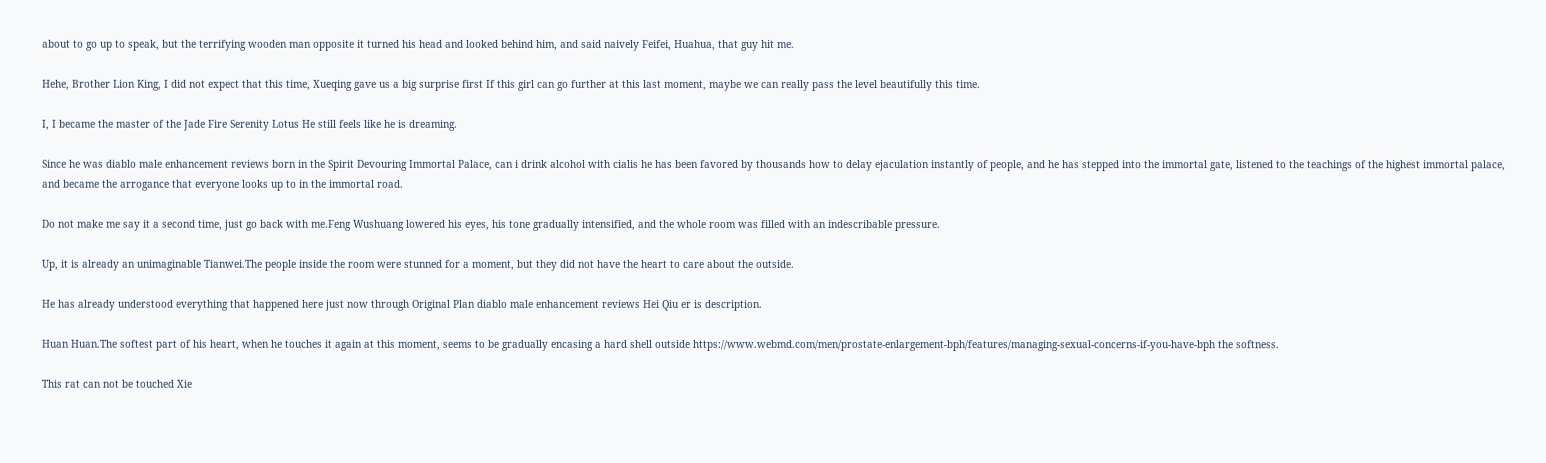about to go up to speak, but the terrifying wooden man opposite it turned his head and looked behind him, and said naively Feifei, Huahua, that guy hit me.

Hehe, Brother Lion King, I did not expect that this time, Xueqing gave us a big surprise first If this girl can go further at this last moment, maybe we can really pass the level beautifully this time.

I, I became the master of the Jade Fire Serenity Lotus He still feels like he is dreaming.

Since he was diablo male enhancement reviews born in the Spirit Devouring Immortal Palace, can i drink alcohol with cialis he has been favored by thousands how to delay ejaculation instantly of people, and he has stepped into the immortal gate, listened to the teachings of the highest immortal palace, and became the arrogance that everyone looks up to in the immortal road.

Do not make me say it a second time, just go back with me.Feng Wushuang lowered his eyes, his tone gradually intensified, and the whole room was filled with an indescribable pressure.

Up, it is already an unimaginable Tianwei.The people inside the room were stunned for a moment, but they did not have the heart to care about the outside.

He has already understood everything that happened here just now through Original Plan diablo male enhancement reviews Hei Qiu er is description.

Huan Huan.The softest part of his heart, when he touches it again at this moment, seems to be gradually encasing a hard shell outside https://www.webmd.com/men/prostate-enlargement-bph/features/managing-sexual-concerns-if-you-have-bph the softness.

This rat can not be touched Xie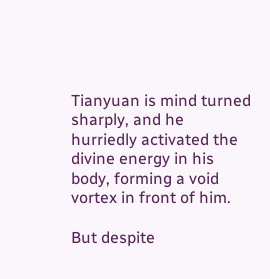Tianyuan is mind turned sharply, and he hurriedly activated the divine energy in his body, forming a void vortex in front of him.

But despite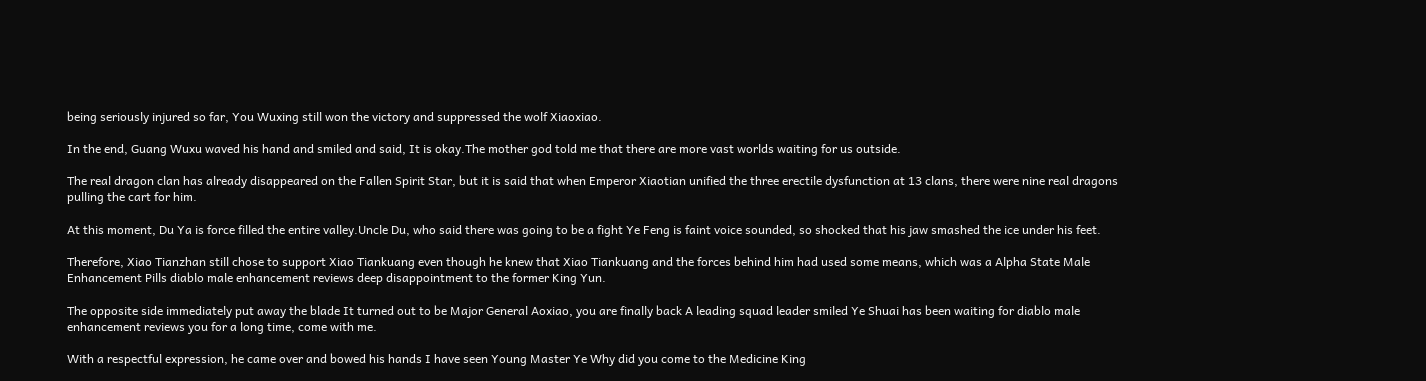being seriously injured so far, You Wuxing still won the victory and suppressed the wolf Xiaoxiao.

In the end, Guang Wuxu waved his hand and smiled and said, It is okay.The mother god told me that there are more vast worlds waiting for us outside.

The real dragon clan has already disappeared on the Fallen Spirit Star, but it is said that when Emperor Xiaotian unified the three erectile dysfunction at 13 clans, there were nine real dragons pulling the cart for him.

At this moment, Du Ya is force filled the entire valley.Uncle Du, who said there was going to be a fight Ye Feng is faint voice sounded, so shocked that his jaw smashed the ice under his feet.

Therefore, Xiao Tianzhan still chose to support Xiao Tiankuang even though he knew that Xiao Tiankuang and the forces behind him had used some means, which was a Alpha State Male Enhancement Pills diablo male enhancement reviews deep disappointment to the former King Yun.

The opposite side immediately put away the blade It turned out to be Major General Aoxiao, you are finally back A leading squad leader smiled Ye Shuai has been waiting for diablo male enhancement reviews you for a long time, come with me.

With a respectful expression, he came over and bowed his hands I have seen Young Master Ye Why did you come to the Medicine King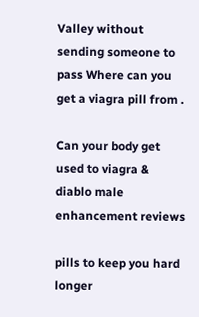Valley without sending someone to pass Where can you get a viagra pill from .

Can your body get used to viagra & diablo male enhancement reviews

pills to keep you hard longer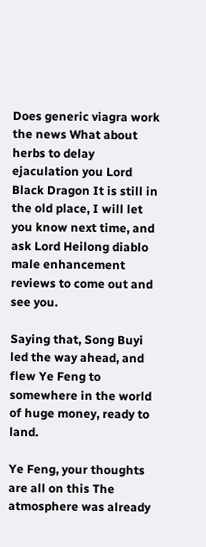Does generic viagra work the news What about herbs to delay ejaculation you Lord Black Dragon It is still in the old place, I will let you know next time, and ask Lord Heilong diablo male enhancement reviews to come out and see you.

Saying that, Song Buyi led the way ahead, and flew Ye Feng to somewhere in the world of huge money, ready to land.

Ye Feng, your thoughts are all on this The atmosphere was already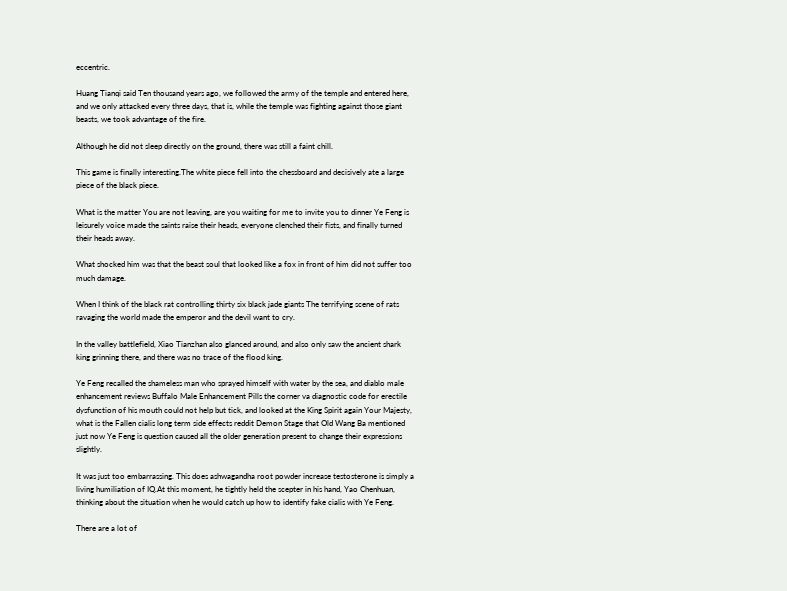eccentric.

Huang Tianqi said Ten thousand years ago, we followed the army of the temple and entered here, and we only attacked every three days, that is, while the temple was fighting against those giant beasts, we took advantage of the fire.

Although he did not sleep directly on the ground, there was still a faint chill.

This game is finally interesting.The white piece fell into the chessboard and decisively ate a large piece of the black piece.

What is the matter You are not leaving, are you waiting for me to invite you to dinner Ye Feng is leisurely voice made the saints raise their heads, everyone clenched their fists, and finally turned their heads away.

What shocked him was that the beast soul that looked like a fox in front of him did not suffer too much damage.

When I think of the black rat controlling thirty six black jade giants The terrifying scene of rats ravaging the world made the emperor and the devil want to cry.

In the valley battlefield, Xiao Tianzhan also glanced around, and also only saw the ancient shark king grinning there, and there was no trace of the flood king.

Ye Feng recalled the shameless man who sprayed himself with water by the sea, and diablo male enhancement reviews Buffalo Male Enhancement Pills the corner va diagnostic code for erectile dysfunction of his mouth could not help but tick, and looked at the King Spirit again Your Majesty, what is the Fallen cialis long term side effects reddit Demon Stage that Old Wang Ba mentioned just now Ye Feng is question caused all the older generation present to change their expressions slightly.

It was just too embarrassing. This does ashwagandha root powder increase testosterone is simply a living humiliation of IQ.At this moment, he tightly held the scepter in his hand, Yao Chenhuan, thinking about the situation when he would catch up how to identify fake cialis with Ye Feng.

There are a lot of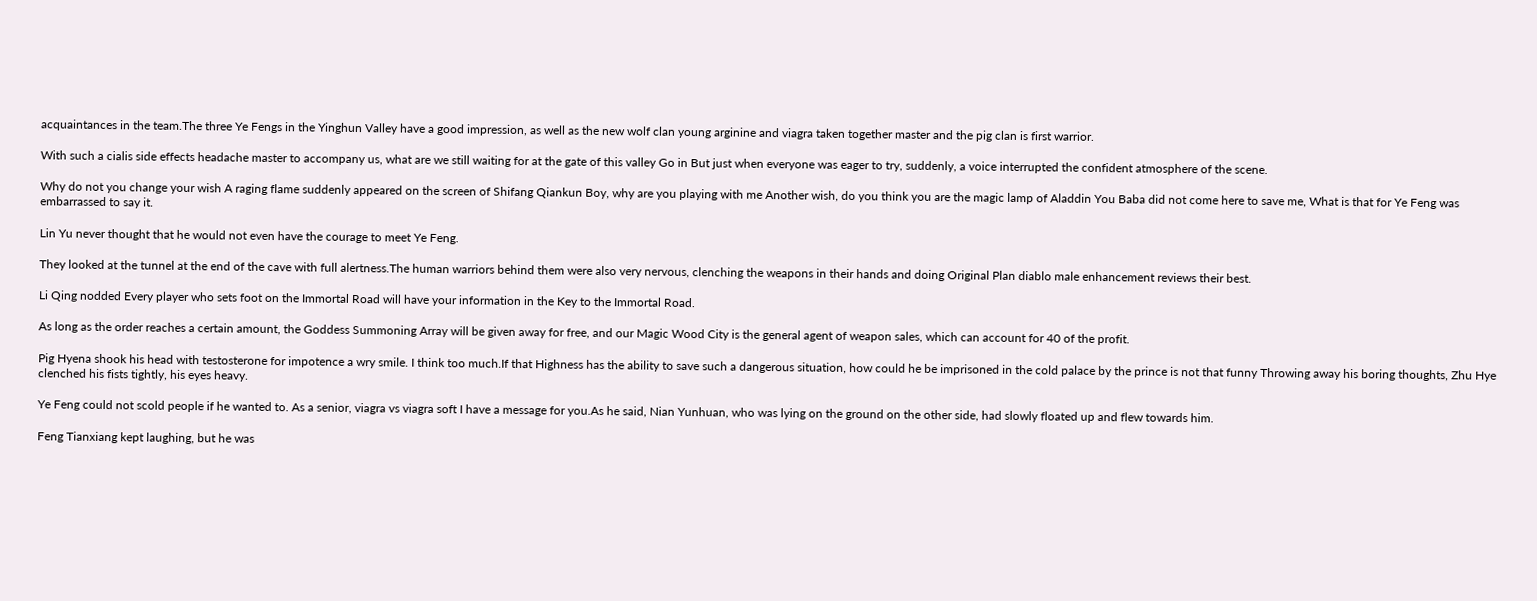acquaintances in the team.The three Ye Fengs in the Yinghun Valley have a good impression, as well as the new wolf clan young arginine and viagra taken together master and the pig clan is first warrior.

With such a cialis side effects headache master to accompany us, what are we still waiting for at the gate of this valley Go in But just when everyone was eager to try, suddenly, a voice interrupted the confident atmosphere of the scene.

Why do not you change your wish A raging flame suddenly appeared on the screen of Shifang Qiankun Boy, why are you playing with me Another wish, do you think you are the magic lamp of Aladdin You Baba did not come here to save me, What is that for Ye Feng was embarrassed to say it.

Lin Yu never thought that he would not even have the courage to meet Ye Feng.

They looked at the tunnel at the end of the cave with full alertness.The human warriors behind them were also very nervous, clenching the weapons in their hands and doing Original Plan diablo male enhancement reviews their best.

Li Qing nodded Every player who sets foot on the Immortal Road will have your information in the Key to the Immortal Road.

As long as the order reaches a certain amount, the Goddess Summoning Array will be given away for free, and our Magic Wood City is the general agent of weapon sales, which can account for 40 of the profit.

Pig Hyena shook his head with testosterone for impotence a wry smile. I think too much.If that Highness has the ability to save such a dangerous situation, how could he be imprisoned in the cold palace by the prince is not that funny Throwing away his boring thoughts, Zhu Hye clenched his fists tightly, his eyes heavy.

Ye Feng could not scold people if he wanted to. As a senior, viagra vs viagra soft I have a message for you.As he said, Nian Yunhuan, who was lying on the ground on the other side, had slowly floated up and flew towards him.

Feng Tianxiang kept laughing, but he was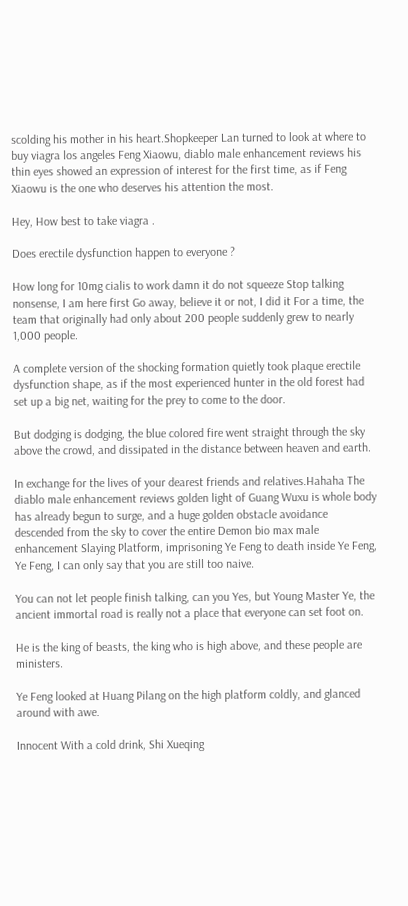scolding his mother in his heart.Shopkeeper Lan turned to look at where to buy viagra los angeles Feng Xiaowu, diablo male enhancement reviews his thin eyes showed an expression of interest for the first time, as if Feng Xiaowu is the one who deserves his attention the most.

Hey, How best to take viagra .

Does erectile dysfunction happen to everyone ?

How long for 10mg cialis to work damn it do not squeeze Stop talking nonsense, I am here first Go away, believe it or not, I did it For a time, the team that originally had only about 200 people suddenly grew to nearly 1,000 people.

A complete version of the shocking formation quietly took plaque erectile dysfunction shape, as if the most experienced hunter in the old forest had set up a big net, waiting for the prey to come to the door.

But dodging is dodging, the blue colored fire went straight through the sky above the crowd, and dissipated in the distance between heaven and earth.

In exchange for the lives of your dearest friends and relatives.Hahaha The diablo male enhancement reviews golden light of Guang Wuxu is whole body has already begun to surge, and a huge golden obstacle avoidance descended from the sky to cover the entire Demon bio max male enhancement Slaying Platform, imprisoning Ye Feng to death inside Ye Feng, Ye Feng, I can only say that you are still too naive.

You can not let people finish talking, can you Yes, but Young Master Ye, the ancient immortal road is really not a place that everyone can set foot on.

He is the king of beasts, the king who is high above, and these people are ministers.

Ye Feng looked at Huang Pilang on the high platform coldly, and glanced around with awe.

Innocent With a cold drink, Shi Xueqing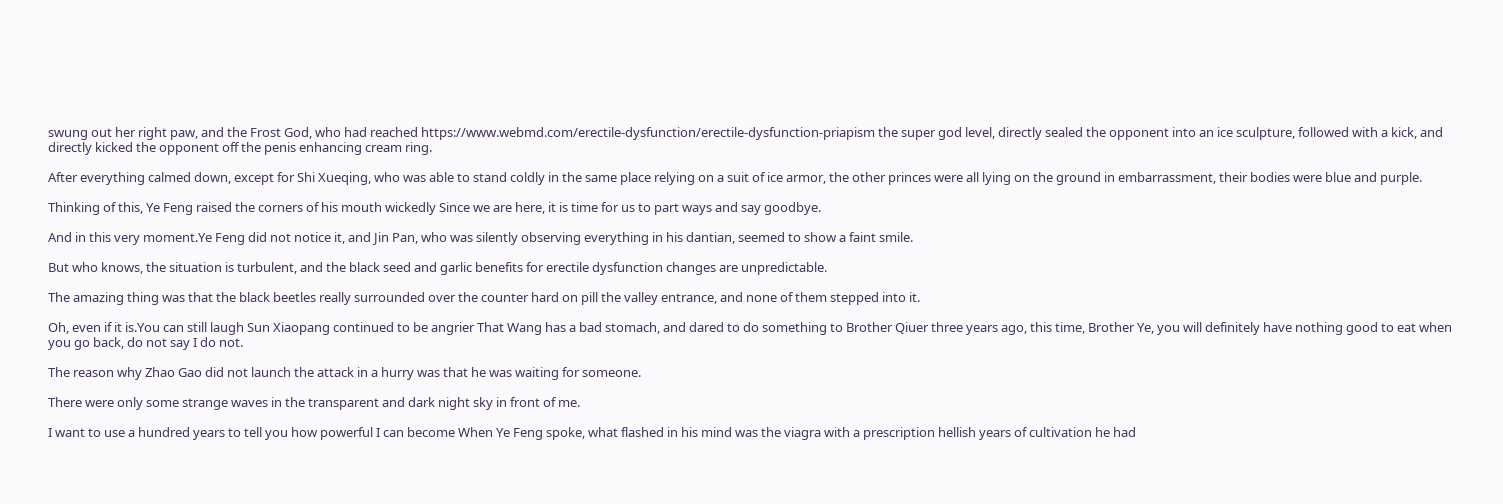swung out her right paw, and the Frost God, who had reached https://www.webmd.com/erectile-dysfunction/erectile-dysfunction-priapism the super god level, directly sealed the opponent into an ice sculpture, followed with a kick, and directly kicked the opponent off the penis enhancing cream ring.

After everything calmed down, except for Shi Xueqing, who was able to stand coldly in the same place relying on a suit of ice armor, the other princes were all lying on the ground in embarrassment, their bodies were blue and purple.

Thinking of this, Ye Feng raised the corners of his mouth wickedly Since we are here, it is time for us to part ways and say goodbye.

And in this very moment.Ye Feng did not notice it, and Jin Pan, who was silently observing everything in his dantian, seemed to show a faint smile.

But who knows, the situation is turbulent, and the black seed and garlic benefits for erectile dysfunction changes are unpredictable.

The amazing thing was that the black beetles really surrounded over the counter hard on pill the valley entrance, and none of them stepped into it.

Oh, even if it is.You can still laugh Sun Xiaopang continued to be angrier That Wang has a bad stomach, and dared to do something to Brother Qiuer three years ago, this time, Brother Ye, you will definitely have nothing good to eat when you go back, do not say I do not.

The reason why Zhao Gao did not launch the attack in a hurry was that he was waiting for someone.

There were only some strange waves in the transparent and dark night sky in front of me.

I want to use a hundred years to tell you how powerful I can become When Ye Feng spoke, what flashed in his mind was the viagra with a prescription hellish years of cultivation he had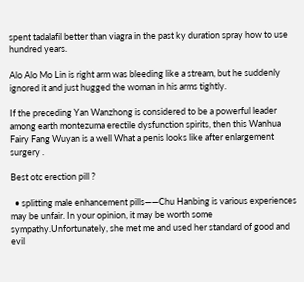spent tadalafil better than viagra in the past ky duration spray how to use hundred years.

Alo Alo Mo Lin is right arm was bleeding like a stream, but he suddenly ignored it and just hugged the woman in his arms tightly.

If the preceding Yan Wanzhong is considered to be a powerful leader among earth montezuma erectile dysfunction spirits, then this Wanhua Fairy Fang Wuyan is a well What a penis looks like after enlargement surgery .

Best otc erection pill ?

  • splitting male enhancement pills——Chu Hanbing is various experiences may be unfair. In your opinion, it may be worth some sympathy.Unfortunately, she met me and used her standard of good and evil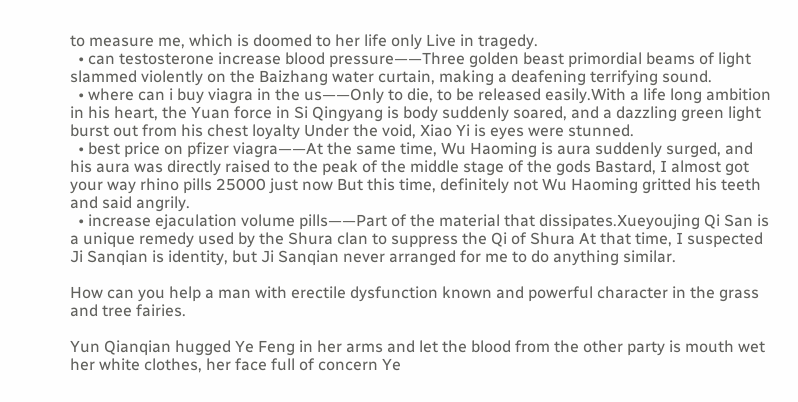to measure me, which is doomed to her life only Live in tragedy.
  • can testosterone increase blood pressure——Three golden beast primordial beams of light slammed violently on the Baizhang water curtain, making a deafening terrifying sound.
  • where can i buy viagra in the us——Only to die, to be released easily.With a life long ambition in his heart, the Yuan force in Si Qingyang is body suddenly soared, and a dazzling green light burst out from his chest loyalty Under the void, Xiao Yi is eyes were stunned.
  • best price on pfizer viagra——At the same time, Wu Haoming is aura suddenly surged, and his aura was directly raised to the peak of the middle stage of the gods Bastard, I almost got your way rhino pills 25000 just now But this time, definitely not Wu Haoming gritted his teeth and said angrily.
  • increase ejaculation volume pills——Part of the material that dissipates.Xueyoujing Qi San is a unique remedy used by the Shura clan to suppress the Qi of Shura At that time, I suspected Ji Sanqian is identity, but Ji Sanqian never arranged for me to do anything similar.

How can you help a man with erectile dysfunction known and powerful character in the grass and tree fairies.

Yun Qianqian hugged Ye Feng in her arms and let the blood from the other party is mouth wet her white clothes, her face full of concern Ye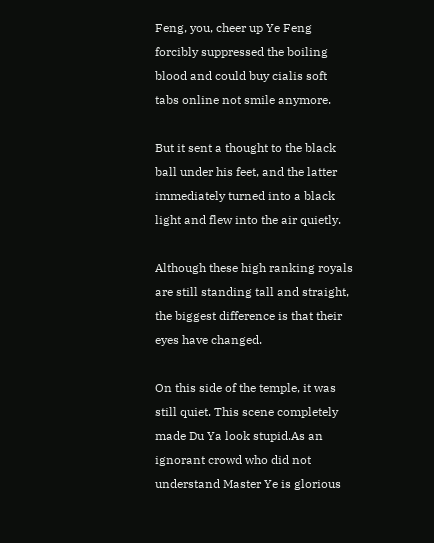Feng, you, cheer up Ye Feng forcibly suppressed the boiling blood and could buy cialis soft tabs online not smile anymore.

But it sent a thought to the black ball under his feet, and the latter immediately turned into a black light and flew into the air quietly.

Although these high ranking royals are still standing tall and straight, the biggest difference is that their eyes have changed.

On this side of the temple, it was still quiet. This scene completely made Du Ya look stupid.As an ignorant crowd who did not understand Master Ye is glorious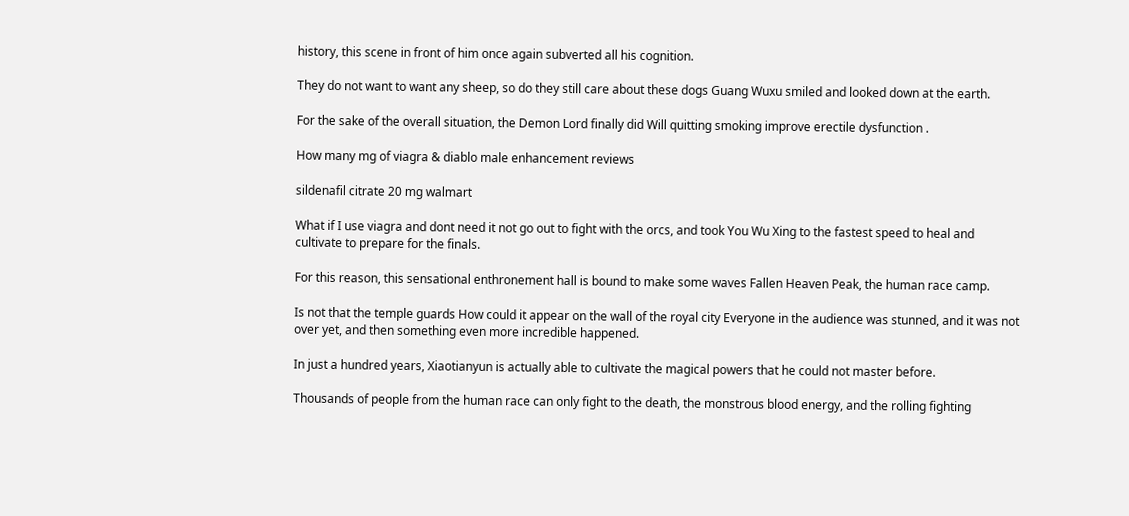history, this scene in front of him once again subverted all his cognition.

They do not want to want any sheep, so do they still care about these dogs Guang Wuxu smiled and looked down at the earth.

For the sake of the overall situation, the Demon Lord finally did Will quitting smoking improve erectile dysfunction .

How many mg of viagra & diablo male enhancement reviews

sildenafil citrate 20 mg walmart

What if I use viagra and dont need it not go out to fight with the orcs, and took You Wu Xing to the fastest speed to heal and cultivate to prepare for the finals.

For this reason, this sensational enthronement hall is bound to make some waves Fallen Heaven Peak, the human race camp.

Is not that the temple guards How could it appear on the wall of the royal city Everyone in the audience was stunned, and it was not over yet, and then something even more incredible happened.

In just a hundred years, Xiaotianyun is actually able to cultivate the magical powers that he could not master before.

Thousands of people from the human race can only fight to the death, the monstrous blood energy, and the rolling fighting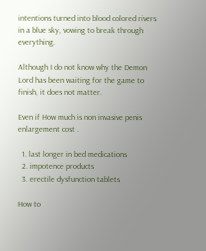intentions turned into blood colored rivers in a blue sky, vowing to break through everything.

Although I do not know why the Demon Lord has been waiting for the game to finish, it does not matter.

Even if How much is non invasive penis enlargement cost .

  1. last longer in bed medications
  2. impotence products
  3. erectile dysfunction tablets

How to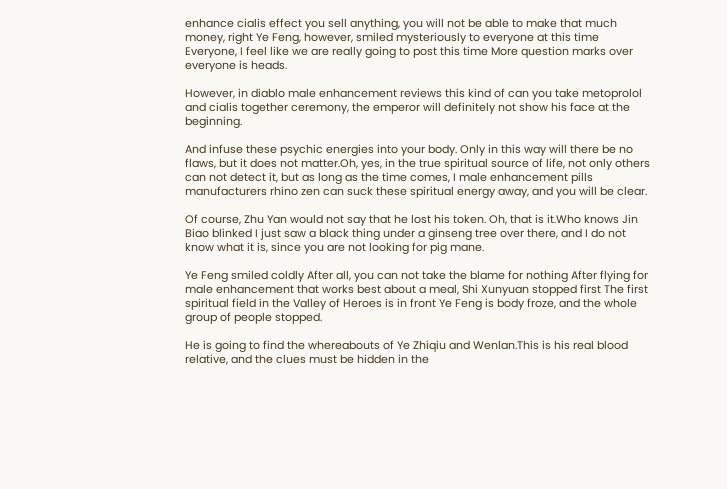enhance cialis effect you sell anything, you will not be able to make that much money, right Ye Feng, however, smiled mysteriously to everyone at this time Everyone, I feel like we are really going to post this time More question marks over everyone is heads.

However, in diablo male enhancement reviews this kind of can you take metoprolol and cialis together ceremony, the emperor will definitely not show his face at the beginning.

And infuse these psychic energies into your body. Only in this way will there be no flaws, but it does not matter.Oh, yes, in the true spiritual source of life, not only others can not detect it, but as long as the time comes, I male enhancement pills manufacturers rhino zen can suck these spiritual energy away, and you will be clear.

Of course, Zhu Yan would not say that he lost his token. Oh, that is it.Who knows Jin Biao blinked I just saw a black thing under a ginseng tree over there, and I do not know what it is, since you are not looking for pig mane.

Ye Feng smiled coldly After all, you can not take the blame for nothing After flying for male enhancement that works best about a meal, Shi Xunyuan stopped first The first spiritual field in the Valley of Heroes is in front Ye Feng is body froze, and the whole group of people stopped.

He is going to find the whereabouts of Ye Zhiqiu and Wenlan.This is his real blood relative, and the clues must be hidden in the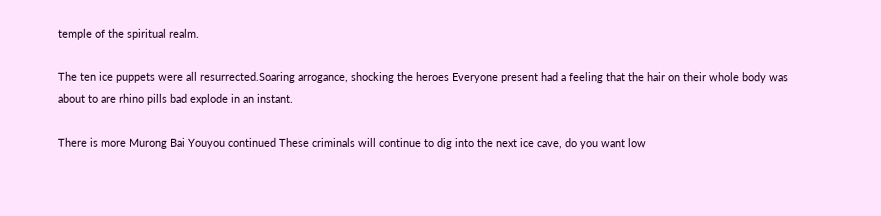temple of the spiritual realm.

The ten ice puppets were all resurrected.Soaring arrogance, shocking the heroes Everyone present had a feeling that the hair on their whole body was about to are rhino pills bad explode in an instant.

There is more Murong Bai Youyou continued These criminals will continue to dig into the next ice cave, do you want low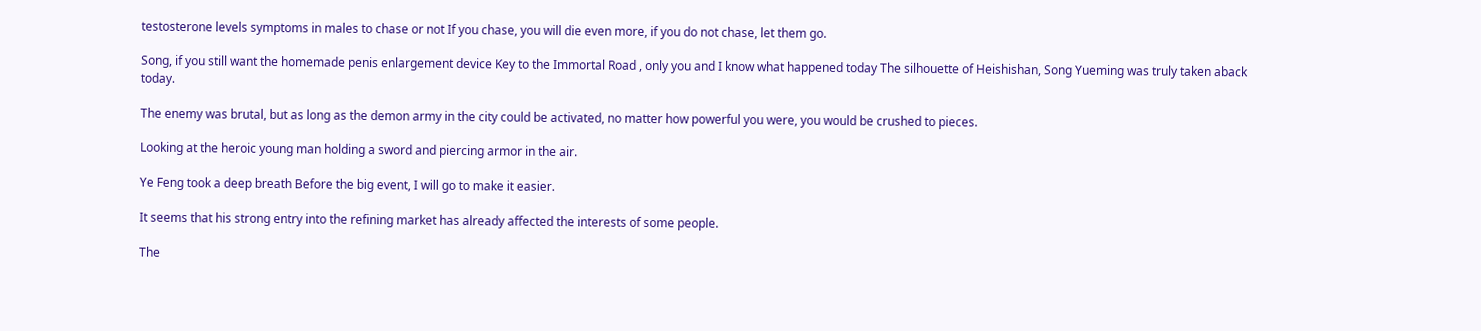testosterone levels symptoms in males to chase or not If you chase, you will die even more, if you do not chase, let them go.

Song, if you still want the homemade penis enlargement device Key to the Immortal Road , only you and I know what happened today The silhouette of Heishishan, Song Yueming was truly taken aback today.

The enemy was brutal, but as long as the demon army in the city could be activated, no matter how powerful you were, you would be crushed to pieces.

Looking at the heroic young man holding a sword and piercing armor in the air.

Ye Feng took a deep breath Before the big event, I will go to make it easier.

It seems that his strong entry into the refining market has already affected the interests of some people.

The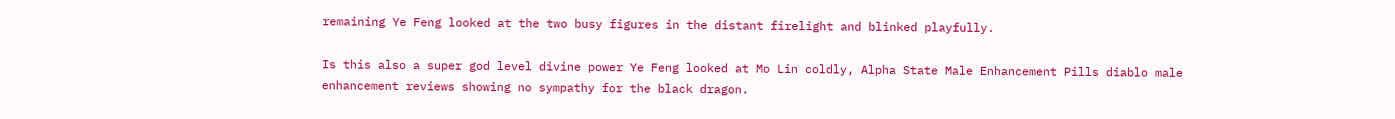remaining Ye Feng looked at the two busy figures in the distant firelight and blinked playfully.

Is this also a super god level divine power Ye Feng looked at Mo Lin coldly, Alpha State Male Enhancement Pills diablo male enhancement reviews showing no sympathy for the black dragon.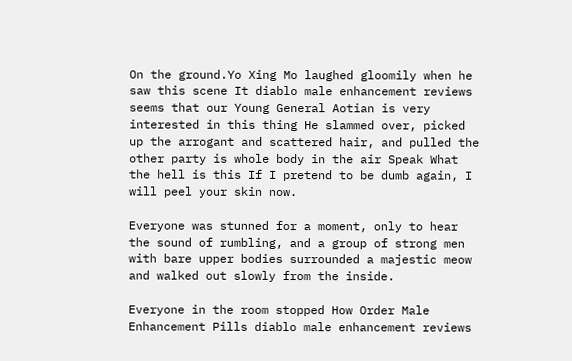On the ground.Yo Xing Mo laughed gloomily when he saw this scene It diablo male enhancement reviews seems that our Young General Aotian is very interested in this thing He slammed over, picked up the arrogant and scattered hair, and pulled the other party is whole body in the air Speak What the hell is this If I pretend to be dumb again, I will peel your skin now.

Everyone was stunned for a moment, only to hear the sound of rumbling, and a group of strong men with bare upper bodies surrounded a majestic meow and walked out slowly from the inside.

Everyone in the room stopped How Order Male Enhancement Pills diablo male enhancement reviews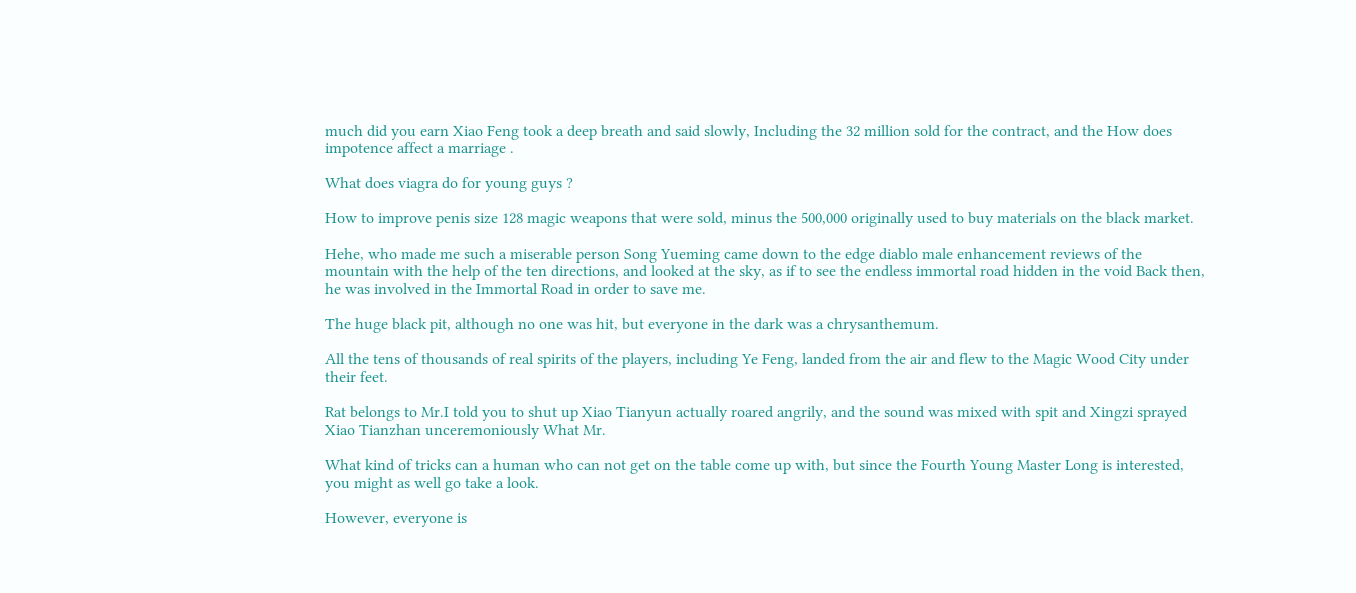much did you earn Xiao Feng took a deep breath and said slowly, Including the 32 million sold for the contract, and the How does impotence affect a marriage .

What does viagra do for young guys ?

How to improve penis size 128 magic weapons that were sold, minus the 500,000 originally used to buy materials on the black market.

Hehe, who made me such a miserable person Song Yueming came down to the edge diablo male enhancement reviews of the mountain with the help of the ten directions, and looked at the sky, as if to see the endless immortal road hidden in the void Back then, he was involved in the Immortal Road in order to save me.

The huge black pit, although no one was hit, but everyone in the dark was a chrysanthemum.

All the tens of thousands of real spirits of the players, including Ye Feng, landed from the air and flew to the Magic Wood City under their feet.

Rat belongs to Mr.I told you to shut up Xiao Tianyun actually roared angrily, and the sound was mixed with spit and Xingzi sprayed Xiao Tianzhan unceremoniously What Mr.

What kind of tricks can a human who can not get on the table come up with, but since the Fourth Young Master Long is interested, you might as well go take a look.

However, everyone is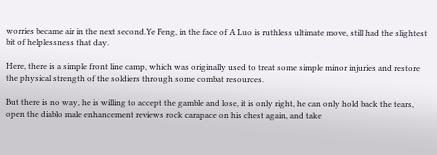worries became air in the next second.Ye Feng, in the face of A Luo is ruthless ultimate move, still had the slightest bit of helplessness that day.

Here, there is a simple front line camp, which was originally used to treat some simple minor injuries and restore the physical strength of the soldiers through some combat resources.

But there is no way, he is willing to accept the gamble and lose, it is only right, he can only hold back the tears, open the diablo male enhancement reviews rock carapace on his chest again, and take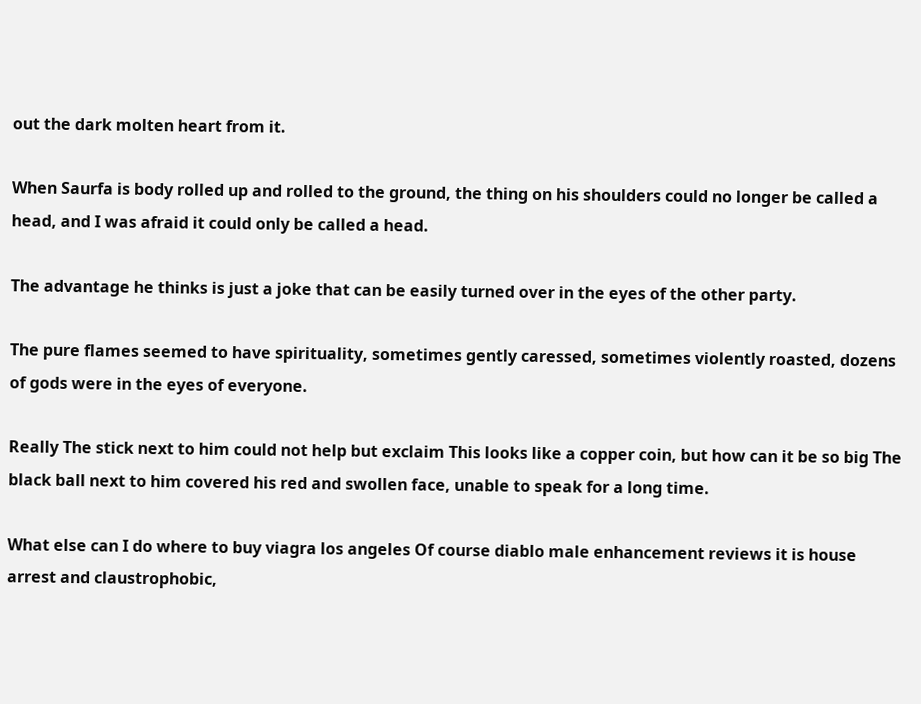out the dark molten heart from it.

When Saurfa is body rolled up and rolled to the ground, the thing on his shoulders could no longer be called a head, and I was afraid it could only be called a head.

The advantage he thinks is just a joke that can be easily turned over in the eyes of the other party.

The pure flames seemed to have spirituality, sometimes gently caressed, sometimes violently roasted, dozens of gods were in the eyes of everyone.

Really The stick next to him could not help but exclaim This looks like a copper coin, but how can it be so big The black ball next to him covered his red and swollen face, unable to speak for a long time.

What else can I do where to buy viagra los angeles Of course diablo male enhancement reviews it is house arrest and claustrophobic,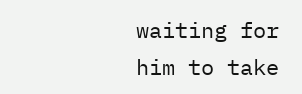waiting for him to take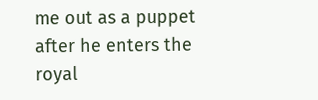me out as a puppet after he enters the royal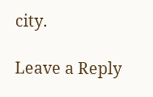city.

Leave a Reply